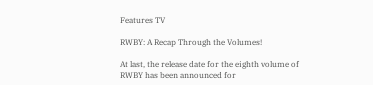Features TV

RWBY: A Recap Through the Volumes!

At last, the release date for the eighth volume of RWBY has been announced for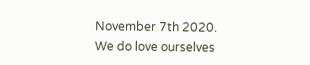November 7th 2020. We do love ourselves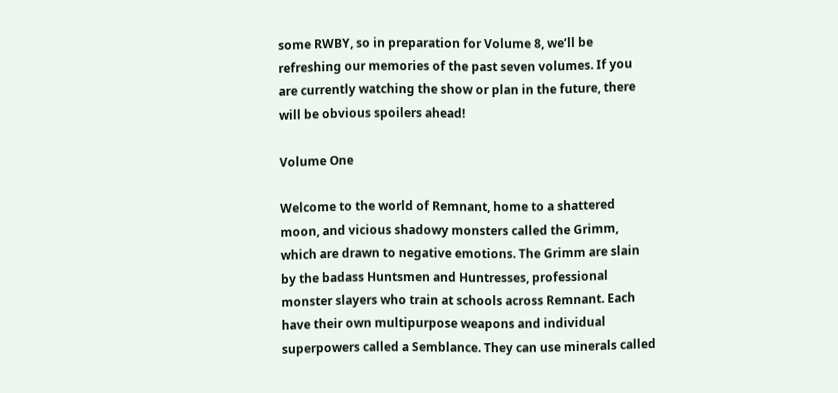some RWBY, so in preparation for Volume 8, we’ll be refreshing our memories of the past seven volumes. If you are currently watching the show or plan in the future, there will be obvious spoilers ahead!

Volume One

Welcome to the world of Remnant, home to a shattered moon, and vicious shadowy monsters called the Grimm, which are drawn to negative emotions. The Grimm are slain by the badass Huntsmen and Huntresses, professional monster slayers who train at schools across Remnant. Each have their own multipurpose weapons and individual superpowers called a Semblance. They can use minerals called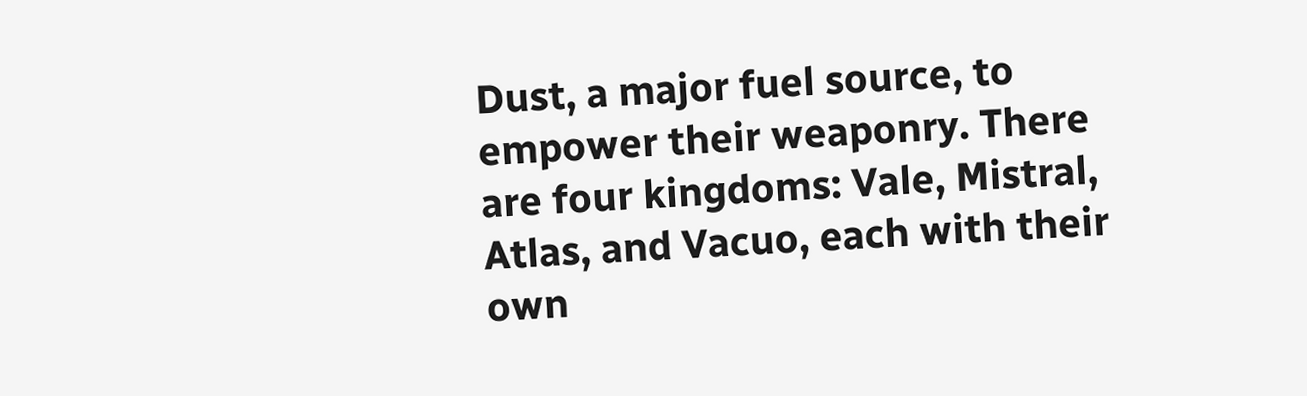Dust, a major fuel source, to empower their weaponry. There are four kingdoms: Vale, Mistral, Atlas, and Vacuo, each with their own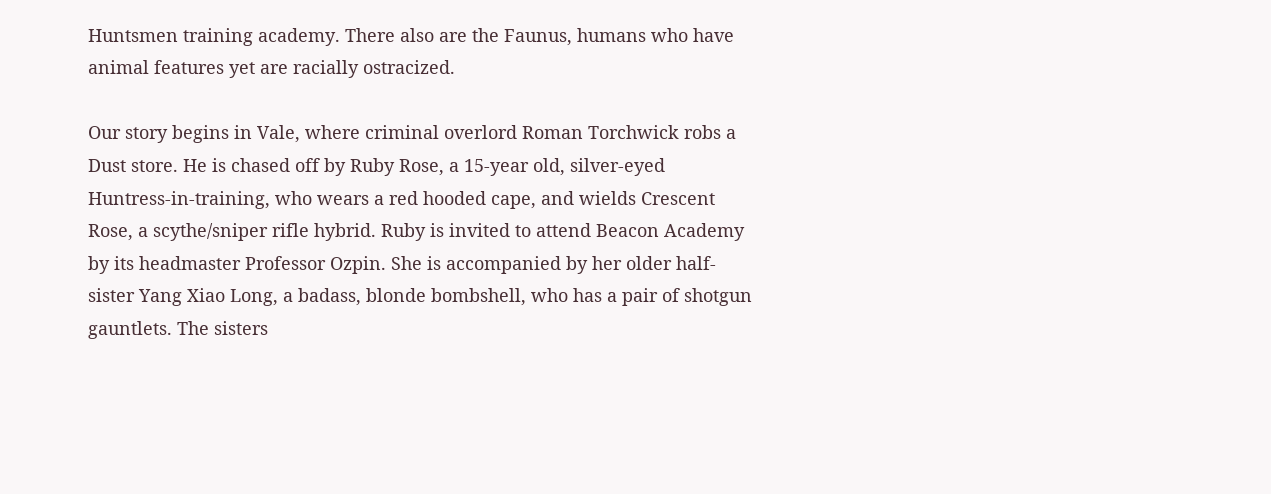Huntsmen training academy. There also are the Faunus, humans who have animal features yet are racially ostracized.

Our story begins in Vale, where criminal overlord Roman Torchwick robs a Dust store. He is chased off by Ruby Rose, a 15-year old, silver-eyed Huntress-in-training, who wears a red hooded cape, and wields Crescent Rose, a scythe/sniper rifle hybrid. Ruby is invited to attend Beacon Academy by its headmaster Professor Ozpin. She is accompanied by her older half-sister Yang Xiao Long, a badass, blonde bombshell, who has a pair of shotgun gauntlets. The sisters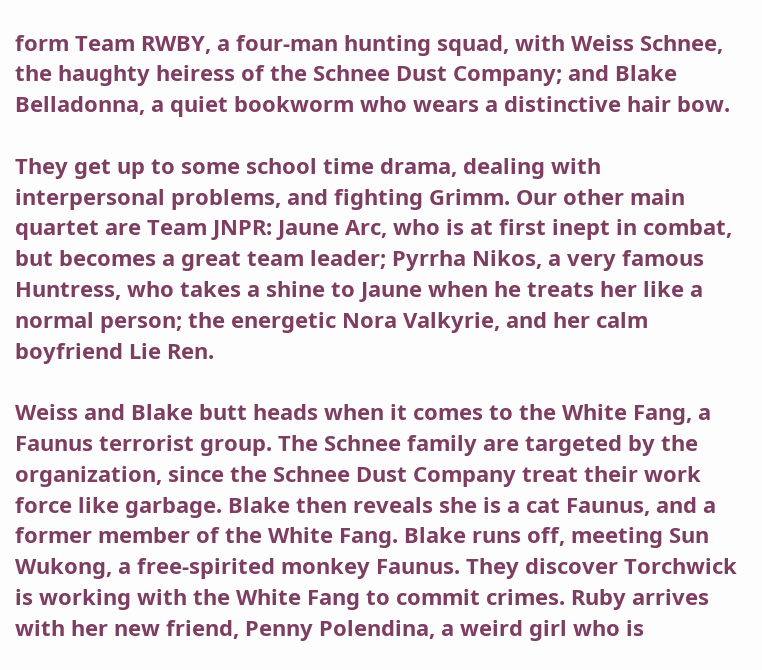form Team RWBY, a four-man hunting squad, with Weiss Schnee, the haughty heiress of the Schnee Dust Company; and Blake Belladonna, a quiet bookworm who wears a distinctive hair bow.

They get up to some school time drama, dealing with interpersonal problems, and fighting Grimm. Our other main quartet are Team JNPR: Jaune Arc, who is at first inept in combat, but becomes a great team leader; Pyrrha Nikos, a very famous Huntress, who takes a shine to Jaune when he treats her like a normal person; the energetic Nora Valkyrie, and her calm boyfriend Lie Ren.

Weiss and Blake butt heads when it comes to the White Fang, a Faunus terrorist group. The Schnee family are targeted by the organization, since the Schnee Dust Company treat their work force like garbage. Blake then reveals she is a cat Faunus, and a former member of the White Fang. Blake runs off, meeting Sun Wukong, a free-spirited monkey Faunus. They discover Torchwick is working with the White Fang to commit crimes. Ruby arrives with her new friend, Penny Polendina, a weird girl who is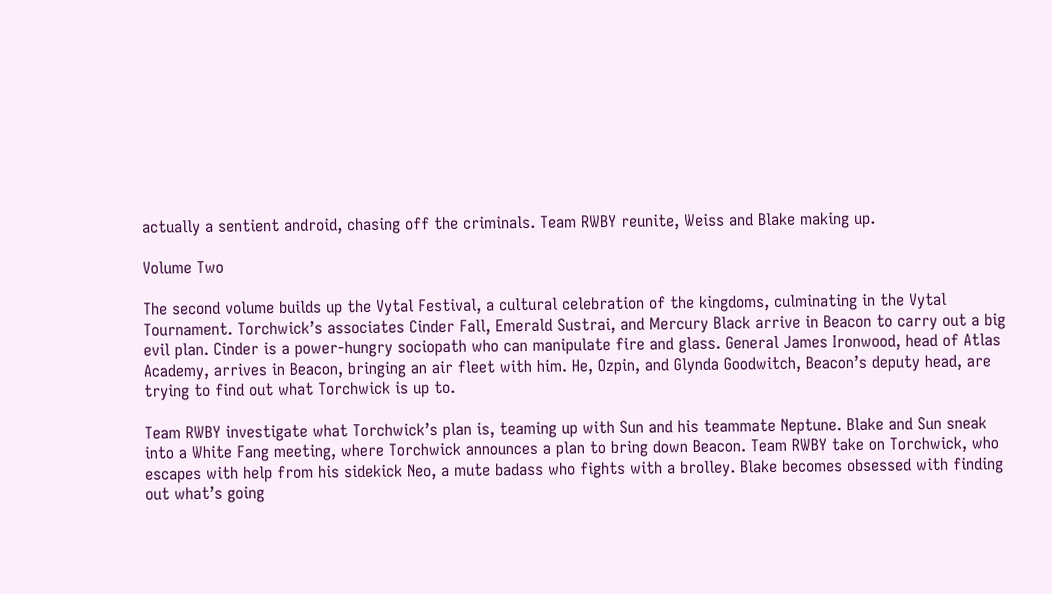actually a sentient android, chasing off the criminals. Team RWBY reunite, Weiss and Blake making up.

Volume Two

The second volume builds up the Vytal Festival, a cultural celebration of the kingdoms, culminating in the Vytal Tournament. Torchwick’s associates Cinder Fall, Emerald Sustrai, and Mercury Black arrive in Beacon to carry out a big evil plan. Cinder is a power-hungry sociopath who can manipulate fire and glass. General James Ironwood, head of Atlas Academy, arrives in Beacon, bringing an air fleet with him. He, Ozpin, and Glynda Goodwitch, Beacon’s deputy head, are trying to find out what Torchwick is up to.

Team RWBY investigate what Torchwick’s plan is, teaming up with Sun and his teammate Neptune. Blake and Sun sneak into a White Fang meeting, where Torchwick announces a plan to bring down Beacon. Team RWBY take on Torchwick, who escapes with help from his sidekick Neo, a mute badass who fights with a brolley. Blake becomes obsessed with finding out what’s going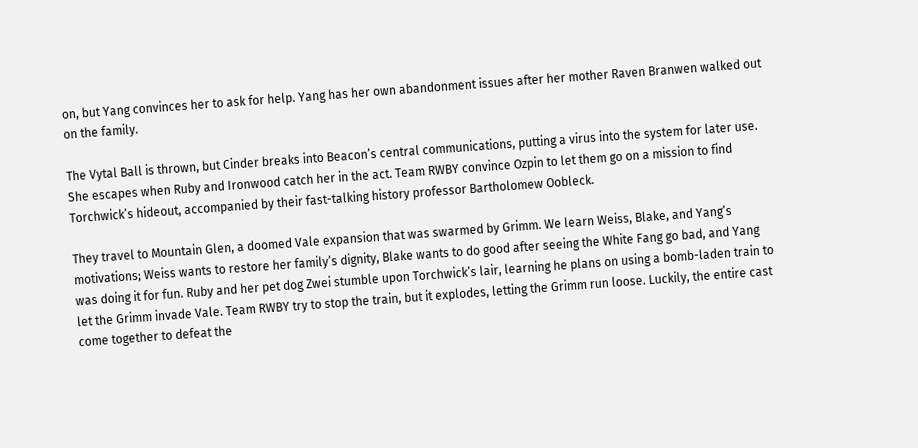on, but Yang convinces her to ask for help. Yang has her own abandonment issues after her mother Raven Branwen walked out on the family.

The Vytal Ball is thrown, but Cinder breaks into Beacon’s central communications, putting a virus into the system for later use. She escapes when Ruby and Ironwood catch her in the act. Team RWBY convince Ozpin to let them go on a mission to find Torchwick’s hideout, accompanied by their fast-talking history professor Bartholomew Oobleck.

They travel to Mountain Glen, a doomed Vale expansion that was swarmed by Grimm. We learn Weiss, Blake, and Yang’s motivations; Weiss wants to restore her family’s dignity, Blake wants to do good after seeing the White Fang go bad, and Yang was doing it for fun. Ruby and her pet dog Zwei stumble upon Torchwick’s lair, learning he plans on using a bomb-laden train to let the Grimm invade Vale. Team RWBY try to stop the train, but it explodes, letting the Grimm run loose. Luckily, the entire cast come together to defeat the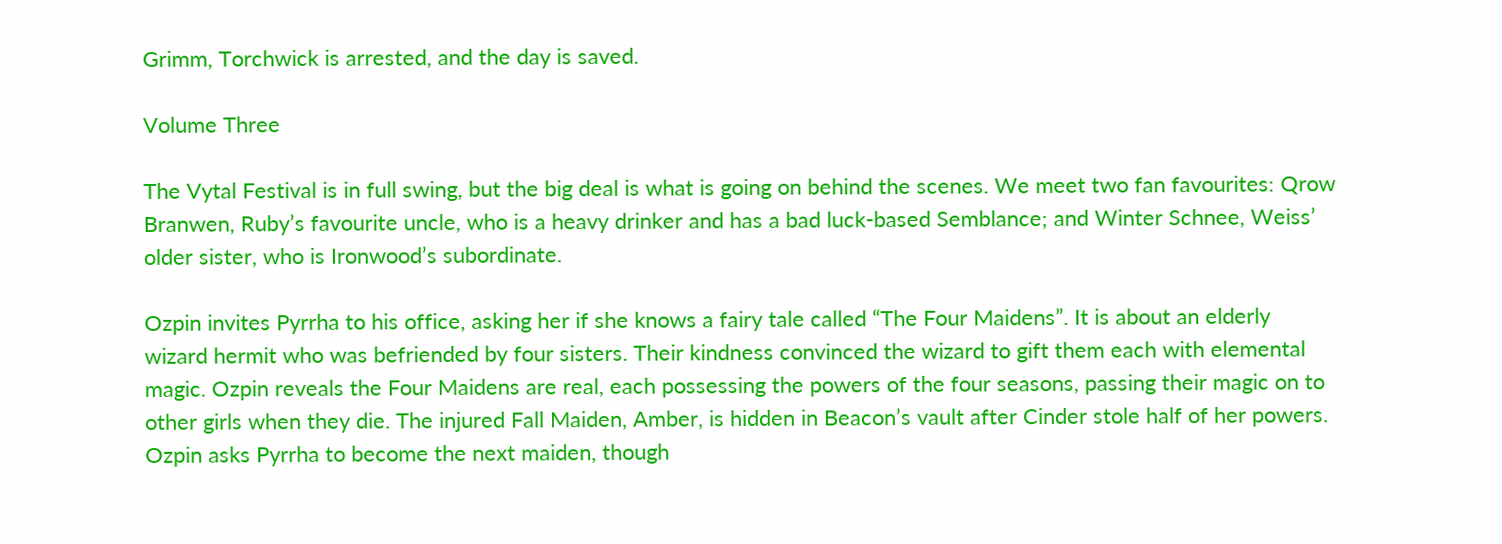Grimm, Torchwick is arrested, and the day is saved.

Volume Three

The Vytal Festival is in full swing, but the big deal is what is going on behind the scenes. We meet two fan favourites: Qrow Branwen, Ruby’s favourite uncle, who is a heavy drinker and has a bad luck-based Semblance; and Winter Schnee, Weiss’ older sister, who is Ironwood’s subordinate.

Ozpin invites Pyrrha to his office, asking her if she knows a fairy tale called “The Four Maidens”. It is about an elderly wizard hermit who was befriended by four sisters. Their kindness convinced the wizard to gift them each with elemental magic. Ozpin reveals the Four Maidens are real, each possessing the powers of the four seasons, passing their magic on to other girls when they die. The injured Fall Maiden, Amber, is hidden in Beacon’s vault after Cinder stole half of her powers. Ozpin asks Pyrrha to become the next maiden, though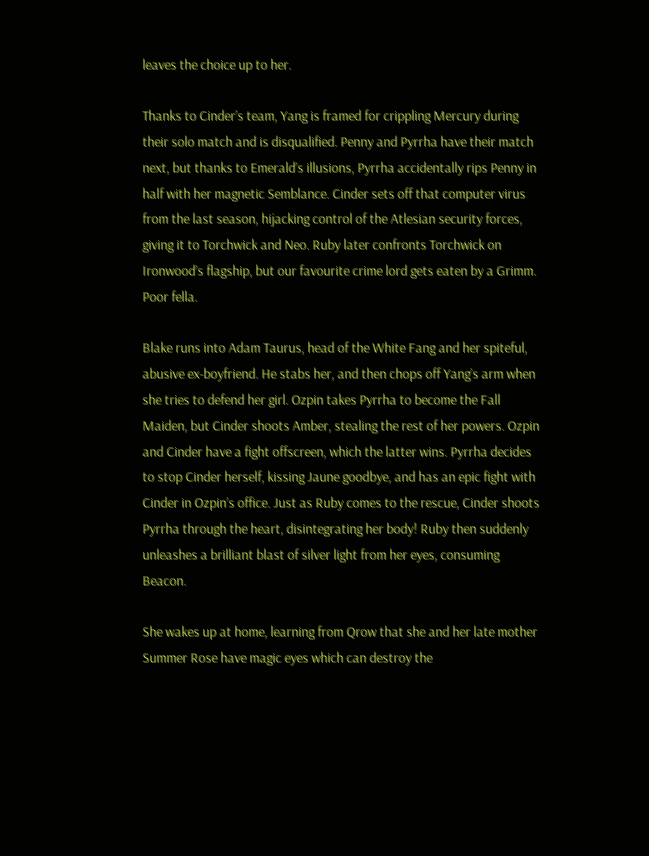leaves the choice up to her.

Thanks to Cinder’s team, Yang is framed for crippling Mercury during their solo match and is disqualified. Penny and Pyrrha have their match next, but thanks to Emerald’s illusions, Pyrrha accidentally rips Penny in half with her magnetic Semblance. Cinder sets off that computer virus from the last season, hijacking control of the Atlesian security forces, giving it to Torchwick and Neo. Ruby later confronts Torchwick on Ironwood’s flagship, but our favourite crime lord gets eaten by a Grimm. Poor fella.

Blake runs into Adam Taurus, head of the White Fang and her spiteful, abusive ex-boyfriend. He stabs her, and then chops off Yang’s arm when she tries to defend her girl. Ozpin takes Pyrrha to become the Fall Maiden, but Cinder shoots Amber, stealing the rest of her powers. Ozpin and Cinder have a fight offscreen, which the latter wins. Pyrrha decides to stop Cinder herself, kissing Jaune goodbye, and has an epic fight with Cinder in Ozpin’s office. Just as Ruby comes to the rescue, Cinder shoots Pyrrha through the heart, disintegrating her body! Ruby then suddenly unleashes a brilliant blast of silver light from her eyes, consuming Beacon.

She wakes up at home, learning from Qrow that she and her late mother Summer Rose have magic eyes which can destroy the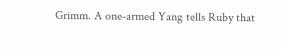Grimm. A one-armed Yang tells Ruby that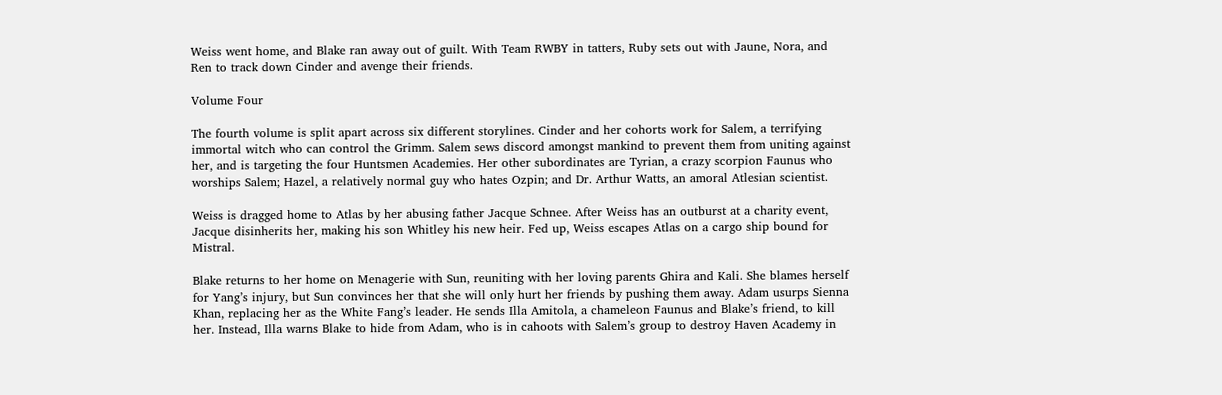Weiss went home, and Blake ran away out of guilt. With Team RWBY in tatters, Ruby sets out with Jaune, Nora, and Ren to track down Cinder and avenge their friends.

Volume Four

The fourth volume is split apart across six different storylines. Cinder and her cohorts work for Salem, a terrifying immortal witch who can control the Grimm. Salem sews discord amongst mankind to prevent them from uniting against her, and is targeting the four Huntsmen Academies. Her other subordinates are Tyrian, a crazy scorpion Faunus who worships Salem; Hazel, a relatively normal guy who hates Ozpin; and Dr. Arthur Watts, an amoral Atlesian scientist.

Weiss is dragged home to Atlas by her abusing father Jacque Schnee. After Weiss has an outburst at a charity event, Jacque disinherits her, making his son Whitley his new heir. Fed up, Weiss escapes Atlas on a cargo ship bound for Mistral.

Blake returns to her home on Menagerie with Sun, reuniting with her loving parents Ghira and Kali. She blames herself for Yang’s injury, but Sun convinces her that she will only hurt her friends by pushing them away. Adam usurps Sienna Khan, replacing her as the White Fang’s leader. He sends Illa Amitola, a chameleon Faunus and Blake’s friend, to kill her. Instead, Illa warns Blake to hide from Adam, who is in cahoots with Salem’s group to destroy Haven Academy in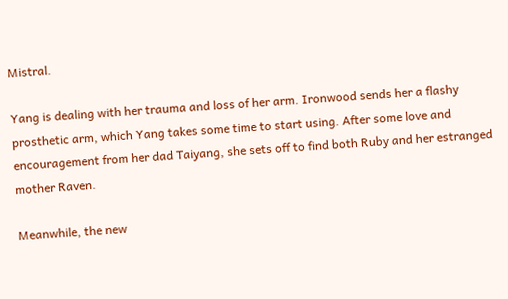Mistral.

Yang is dealing with her trauma and loss of her arm. Ironwood sends her a flashy prosthetic arm, which Yang takes some time to start using. After some love and encouragement from her dad Taiyang, she sets off to find both Ruby and her estranged mother Raven.

Meanwhile, the new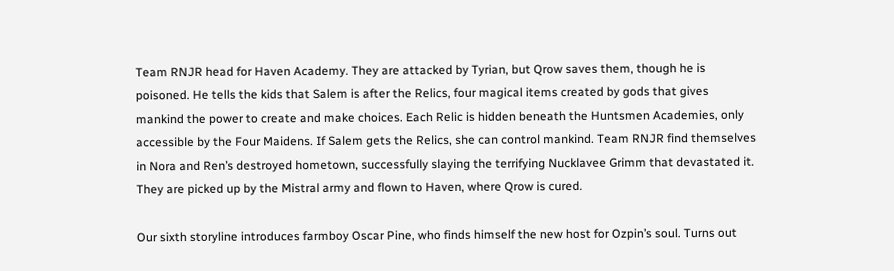Team RNJR head for Haven Academy. They are attacked by Tyrian, but Qrow saves them, though he is poisoned. He tells the kids that Salem is after the Relics, four magical items created by gods that gives mankind the power to create and make choices. Each Relic is hidden beneath the Huntsmen Academies, only accessible by the Four Maidens. If Salem gets the Relics, she can control mankind. Team RNJR find themselves in Nora and Ren’s destroyed hometown, successfully slaying the terrifying Nucklavee Grimm that devastated it. They are picked up by the Mistral army and flown to Haven, where Qrow is cured.

Our sixth storyline introduces farmboy Oscar Pine, who finds himself the new host for Ozpin’s soul. Turns out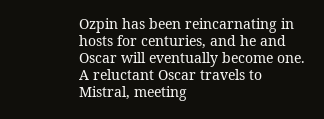Ozpin has been reincarnating in hosts for centuries, and he and Oscar will eventually become one. A reluctant Oscar travels to Mistral, meeting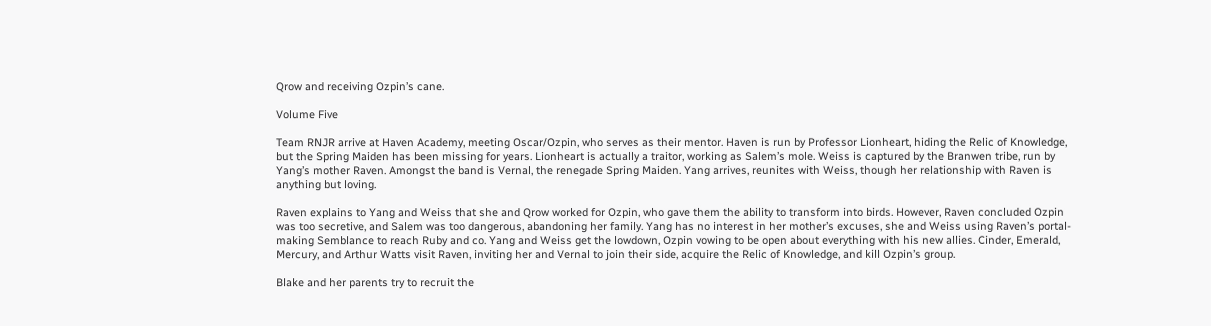Qrow and receiving Ozpin’s cane.

Volume Five

Team RNJR arrive at Haven Academy, meeting Oscar/Ozpin, who serves as their mentor. Haven is run by Professor Lionheart, hiding the Relic of Knowledge, but the Spring Maiden has been missing for years. Lionheart is actually a traitor, working as Salem’s mole. Weiss is captured by the Branwen tribe, run by Yang’s mother Raven. Amongst the band is Vernal, the renegade Spring Maiden. Yang arrives, reunites with Weiss, though her relationship with Raven is anything but loving.

Raven explains to Yang and Weiss that she and Qrow worked for Ozpin, who gave them the ability to transform into birds. However, Raven concluded Ozpin was too secretive, and Salem was too dangerous, abandoning her family. Yang has no interest in her mother’s excuses, she and Weiss using Raven’s portal-making Semblance to reach Ruby and co. Yang and Weiss get the lowdown, Ozpin vowing to be open about everything with his new allies. Cinder, Emerald, Mercury, and Arthur Watts visit Raven, inviting her and Vernal to join their side, acquire the Relic of Knowledge, and kill Ozpin’s group.

Blake and her parents try to recruit the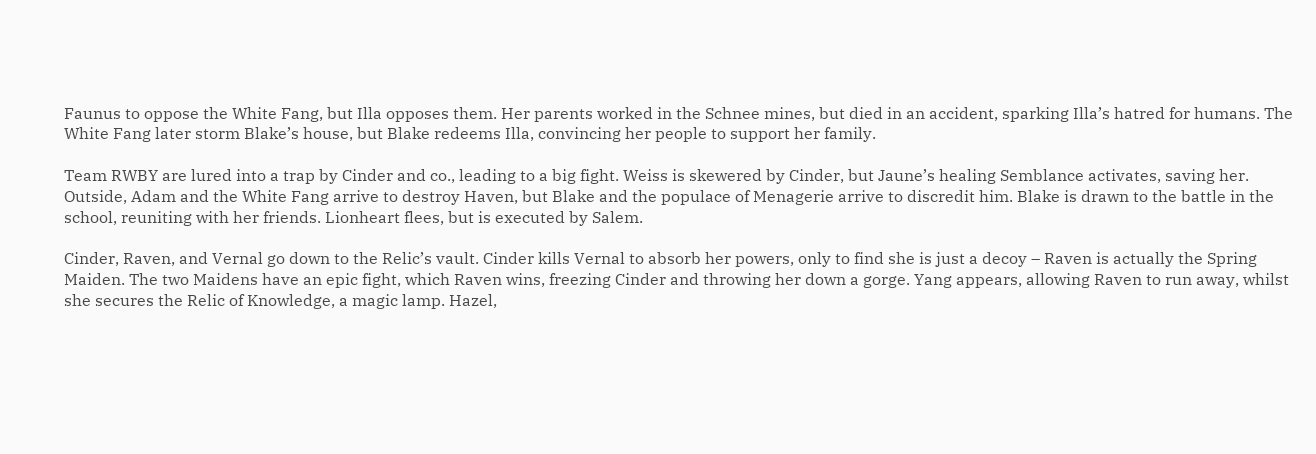Faunus to oppose the White Fang, but Illa opposes them. Her parents worked in the Schnee mines, but died in an accident, sparking Illa’s hatred for humans. The White Fang later storm Blake’s house, but Blake redeems Illa, convincing her people to support her family.

Team RWBY are lured into a trap by Cinder and co., leading to a big fight. Weiss is skewered by Cinder, but Jaune’s healing Semblance activates, saving her. Outside, Adam and the White Fang arrive to destroy Haven, but Blake and the populace of Menagerie arrive to discredit him. Blake is drawn to the battle in the school, reuniting with her friends. Lionheart flees, but is executed by Salem.

Cinder, Raven, and Vernal go down to the Relic’s vault. Cinder kills Vernal to absorb her powers, only to find she is just a decoy – Raven is actually the Spring Maiden. The two Maidens have an epic fight, which Raven wins, freezing Cinder and throwing her down a gorge. Yang appears, allowing Raven to run away, whilst she secures the Relic of Knowledge, a magic lamp. Hazel,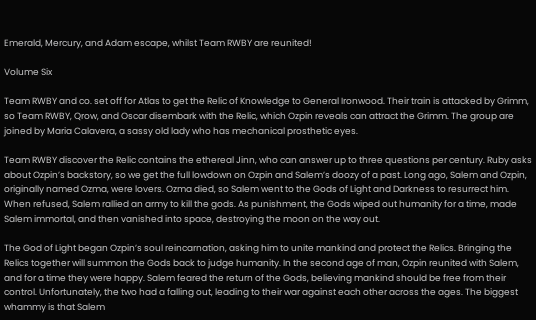Emerald, Mercury, and Adam escape, whilst Team RWBY are reunited!

Volume Six

Team RWBY and co. set off for Atlas to get the Relic of Knowledge to General Ironwood. Their train is attacked by Grimm, so Team RWBY, Qrow, and Oscar disembark with the Relic, which Ozpin reveals can attract the Grimm. The group are joined by Maria Calavera, a sassy old lady who has mechanical prosthetic eyes.

Team RWBY discover the Relic contains the ethereal Jinn, who can answer up to three questions per century. Ruby asks about Ozpin’s backstory, so we get the full lowdown on Ozpin and Salem’s doozy of a past. Long ago, Salem and Ozpin, originally named Ozma, were lovers. Ozma died, so Salem went to the Gods of Light and Darkness to resurrect him. When refused, Salem rallied an army to kill the gods. As punishment, the Gods wiped out humanity for a time, made Salem immortal, and then vanished into space, destroying the moon on the way out.

The God of Light began Ozpin’s soul reincarnation, asking him to unite mankind and protect the Relics. Bringing the Relics together will summon the Gods back to judge humanity. In the second age of man, Ozpin reunited with Salem, and for a time they were happy. Salem feared the return of the Gods, believing mankind should be free from their control. Unfortunately, the two had a falling out, leading to their war against each other across the ages. The biggest whammy is that Salem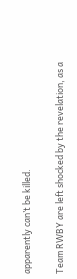apparently can’t be killed.

Team RWBY are left shocked by the revelation, as a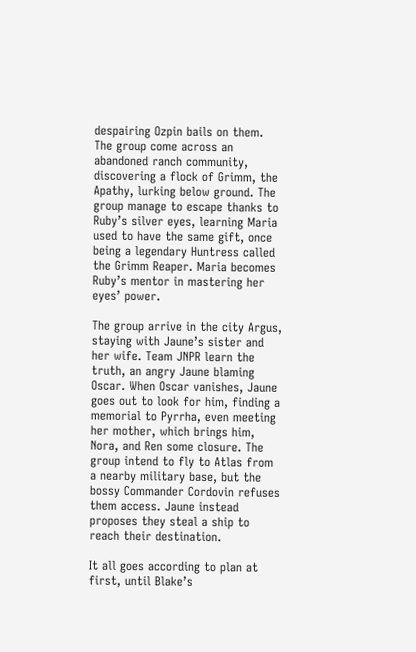despairing Ozpin bails on them. The group come across an abandoned ranch community, discovering a flock of Grimm, the Apathy, lurking below ground. The group manage to escape thanks to Ruby’s silver eyes, learning Maria used to have the same gift, once being a legendary Huntress called the Grimm Reaper. Maria becomes Ruby’s mentor in mastering her eyes’ power.

The group arrive in the city Argus, staying with Jaune’s sister and her wife. Team JNPR learn the truth, an angry Jaune blaming Oscar. When Oscar vanishes, Jaune goes out to look for him, finding a memorial to Pyrrha, even meeting her mother, which brings him, Nora, and Ren some closure. The group intend to fly to Atlas from a nearby military base, but the bossy Commander Cordovin refuses them access. Jaune instead proposes they steal a ship to reach their destination.

It all goes according to plan at first, until Blake’s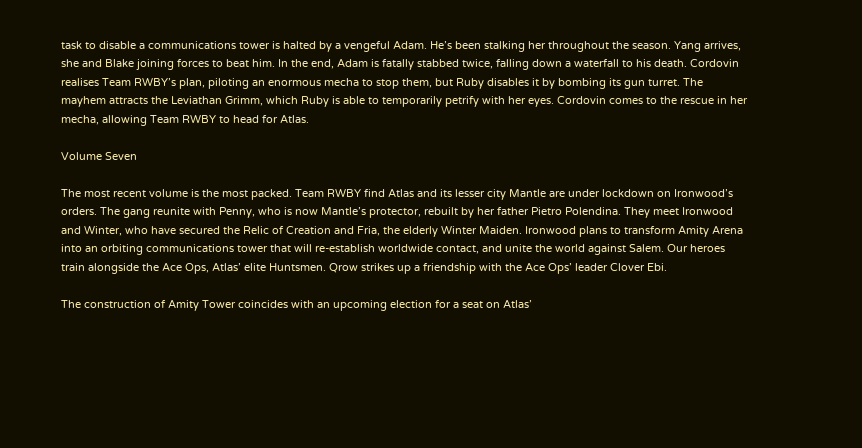task to disable a communications tower is halted by a vengeful Adam. He’s been stalking her throughout the season. Yang arrives, she and Blake joining forces to beat him. In the end, Adam is fatally stabbed twice, falling down a waterfall to his death. Cordovin realises Team RWBY’s plan, piloting an enormous mecha to stop them, but Ruby disables it by bombing its gun turret. The mayhem attracts the Leviathan Grimm, which Ruby is able to temporarily petrify with her eyes. Cordovin comes to the rescue in her mecha, allowing Team RWBY to head for Atlas.

Volume Seven

The most recent volume is the most packed. Team RWBY find Atlas and its lesser city Mantle are under lockdown on Ironwood’s orders. The gang reunite with Penny, who is now Mantle’s protector, rebuilt by her father Pietro Polendina. They meet Ironwood and Winter, who have secured the Relic of Creation and Fria, the elderly Winter Maiden. Ironwood plans to transform Amity Arena into an orbiting communications tower that will re-establish worldwide contact, and unite the world against Salem. Our heroes train alongside the Ace Ops, Atlas’ elite Huntsmen. Qrow strikes up a friendship with the Ace Ops’ leader Clover Ebi.

The construction of Amity Tower coincides with an upcoming election for a seat on Atlas’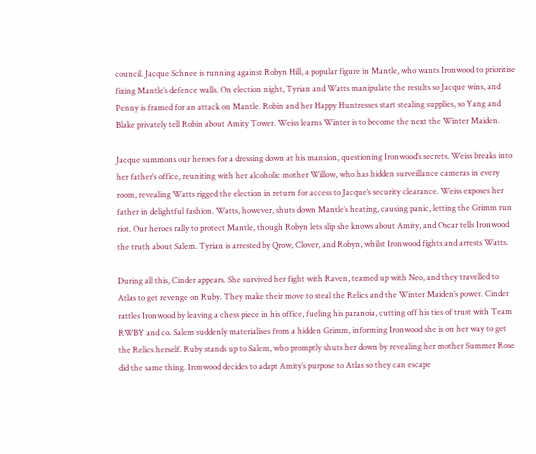council. Jacque Schnee is running against Robyn Hill, a popular figure in Mantle, who wants Ironwood to prioritise fixing Mantle’s defence walls. On election night, Tyrian and Watts manipulate the results so Jacque wins, and Penny is framed for an attack on Mantle. Robin and her Happy Huntresses start stealing supplies, so Yang and Blake privately tell Robin about Amity Tower. Weiss learns Winter is to become the next the Winter Maiden.

Jacque summons our heroes for a dressing down at his mansion, questioning Ironwood’s secrets. Weiss breaks into her father’s office, reuniting with her alcoholic mother Willow, who has hidden surveillance cameras in every room, revealing Watts rigged the election in return for access to Jacque’s security clearance. Weiss exposes her father in delightful fashion. Watts, however, shuts down Mantle’s heating, causing panic, letting the Grimm run riot. Our heroes rally to protect Mantle, though Robyn lets slip she knows about Amity, and Oscar tells Ironwood the truth about Salem. Tyrian is arrested by Qrow, Clover, and Robyn, whilst Ironwood fights and arrests Watts.

During all this, Cinder appears. She survived her fight with Raven, teamed up with Neo, and they travelled to Atlas to get revenge on Ruby. They make their move to steal the Relics and the Winter Maiden’s power. Cinder rattles Ironwood by leaving a chess piece in his office, fueling his paranoia, cutting off his ties of trust with Team RWBY and co. Salem suddenly materialises from a hidden Grimm, informing Ironwood she is on her way to get the Relics herself. Ruby stands up to Salem, who promptly shuts her down by revealing her mother Summer Rose did the same thing. Ironwood decides to adapt Amity’s purpose to Atlas so they can escape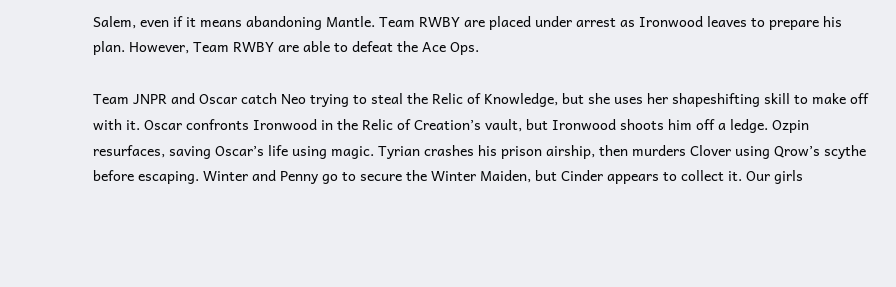Salem, even if it means abandoning Mantle. Team RWBY are placed under arrest as Ironwood leaves to prepare his plan. However, Team RWBY are able to defeat the Ace Ops.

Team JNPR and Oscar catch Neo trying to steal the Relic of Knowledge, but she uses her shapeshifting skill to make off with it. Oscar confronts Ironwood in the Relic of Creation’s vault, but Ironwood shoots him off a ledge. Ozpin resurfaces, saving Oscar’s life using magic. Tyrian crashes his prison airship, then murders Clover using Qrow’s scythe before escaping. Winter and Penny go to secure the Winter Maiden, but Cinder appears to collect it. Our girls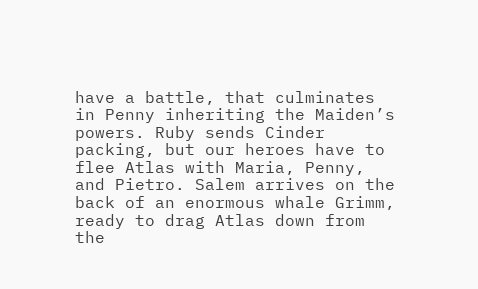have a battle, that culminates in Penny inheriting the Maiden’s powers. Ruby sends Cinder packing, but our heroes have to flee Atlas with Maria, Penny, and Pietro. Salem arrives on the back of an enormous whale Grimm, ready to drag Atlas down from the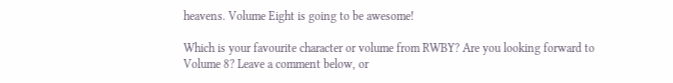heavens. Volume Eight is going to be awesome!

Which is your favourite character or volume from RWBY? Are you looking forward to Volume 8? Leave a comment below, or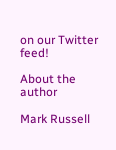on our Twitter feed!

About the author

Mark Russell